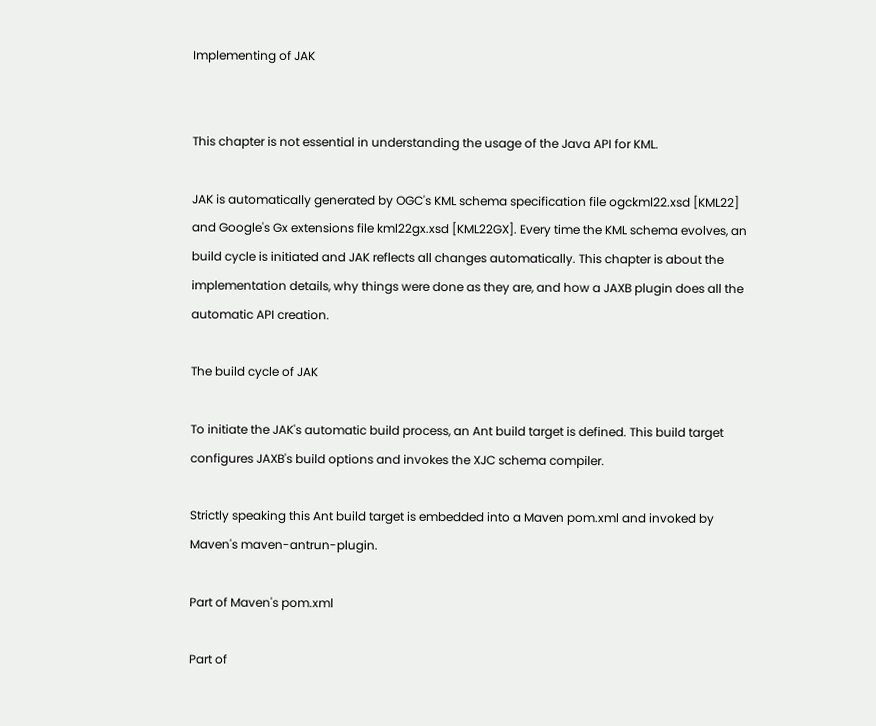Implementing of JAK


This chapter is not essential in understanding the usage of the Java API for KML.

JAK is automatically generated by OGC's KML schema specification file ogckml22.xsd [KML22] and Google's Gx extensions file kml22gx.xsd [KML22GX]. Every time the KML schema evolves, an build cycle is initiated and JAK reflects all changes automatically. This chapter is about the implementation details, why things were done as they are, and how a JAXB plugin does all the automatic API creation.

The build cycle of JAK

To initiate the JAK's automatic build process, an Ant build target is defined. This build target configures JAXB's build options and invokes the XJC schema compiler.

Strictly speaking this Ant build target is embedded into a Maven pom.xml and invoked by Maven's maven-antrun-plugin.

Part of Maven's pom.xml

Part of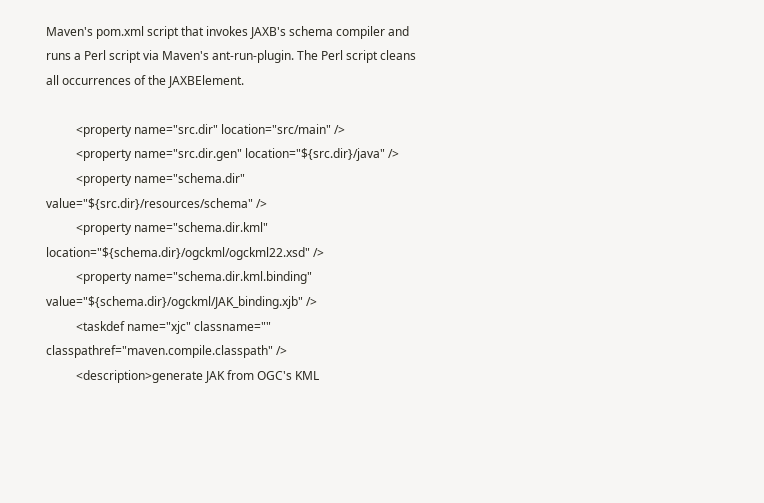Maven's pom.xml script that invokes JAXB's schema compiler and runs a Perl script via Maven's ant-run-plugin. The Perl script cleans all occurrences of the JAXBElement.

          <property name="src.dir" location="src/main" />
          <property name="src.dir.gen" location="${src.dir}/java" />
          <property name="schema.dir" value="${src.dir}/resources/schema" />
          <property name="schema.dir.kml" location="${schema.dir}/ogckml/ogckml22.xsd" />
          <property name="schema.dir.kml.binding" value="${schema.dir}/ogckml/JAK_binding.xjb" />
          <taskdef name="xjc" classname="" classpathref="maven.compile.classpath" />
          <description>generate JAK from OGC's KML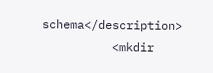schema</description>
          <mkdir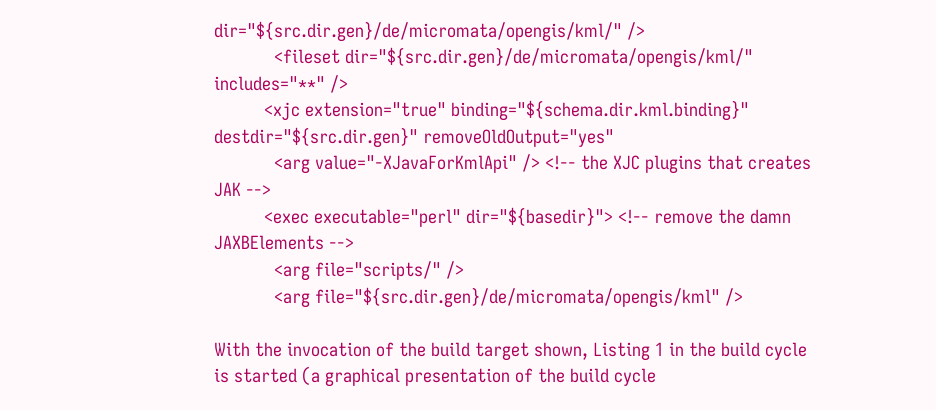dir="${src.dir.gen}/de/micromata/opengis/kml/" />
            <fileset dir="${src.dir.gen}/de/micromata/opengis/kml/" includes="**" />
          <xjc extension="true" binding="${schema.dir.kml.binding}" destdir="${src.dir.gen}" removeOldOutput="yes"
            <arg value="-XJavaForKmlApi" /> <!-- the XJC plugins that creates JAK -->
          <exec executable="perl" dir="${basedir}"> <!-- remove the damn JAXBElements -->
            <arg file="scripts/" />
            <arg file="${src.dir.gen}/de/micromata/opengis/kml" />

With the invocation of the build target shown, Listing 1 in the build cycle is started (a graphical presentation of the build cycle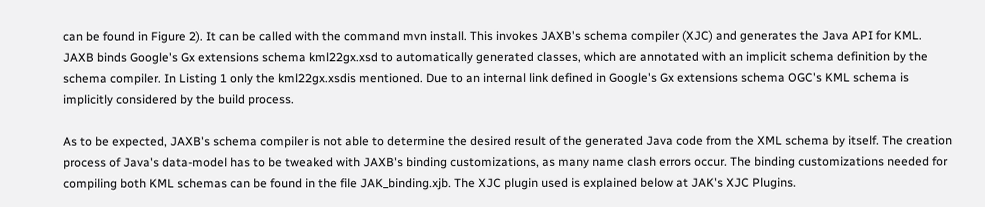can be found in Figure 2). It can be called with the command mvn install. This invokes JAXB's schema compiler (XJC) and generates the Java API for KML. JAXB binds Google's Gx extensions schema kml22gx.xsd to automatically generated classes, which are annotated with an implicit schema definition by the schema compiler. In Listing 1 only the kml22gx.xsdis mentioned. Due to an internal link defined in Google's Gx extensions schema OGC's KML schema is implicitly considered by the build process.

As to be expected, JAXB's schema compiler is not able to determine the desired result of the generated Java code from the XML schema by itself. The creation process of Java's data-model has to be tweaked with JAXB's binding customizations, as many name clash errors occur. The binding customizations needed for compiling both KML schemas can be found in the file JAK_binding.xjb. The XJC plugin used is explained below at JAK's XJC Plugins.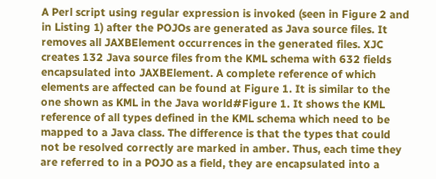A Perl script using regular expression is invoked (seen in Figure 2 and in Listing 1) after the POJOs are generated as Java source files. It removes all JAXBElement occurrences in the generated files. XJC creates 132 Java source files from the KML schema with 632 fields encapsulated into JAXBElement. A complete reference of which elements are affected can be found at Figure 1. It is similar to the one shown as KML in the Java world#Figure 1. It shows the KML reference of all types defined in the KML schema which need to be mapped to a Java class. The difference is that the types that could not be resolved correctly are marked in amber. Thus, each time they are referred to in a POJO as a field, they are encapsulated into a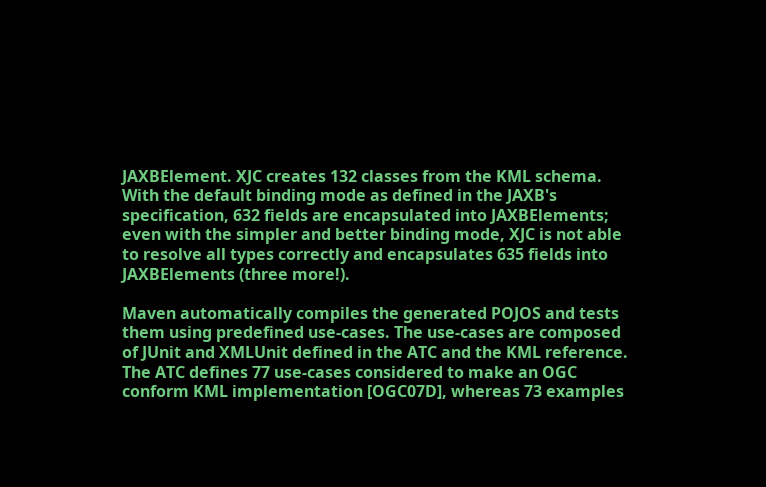JAXBElement. XJC creates 132 classes from the KML schema. With the default binding mode as defined in the JAXB's specification, 632 fields are encapsulated into JAXBElements; even with the simpler and better binding mode, XJC is not able to resolve all types correctly and encapsulates 635 fields into JAXBElements (three more!).

Maven automatically compiles the generated POJOS and tests them using predefined use-cases. The use-cases are composed of JUnit and XMLUnit defined in the ATC and the KML reference. The ATC defines 77 use-cases considered to make an OGC conform KML implementation [OGC07D], whereas 73 examples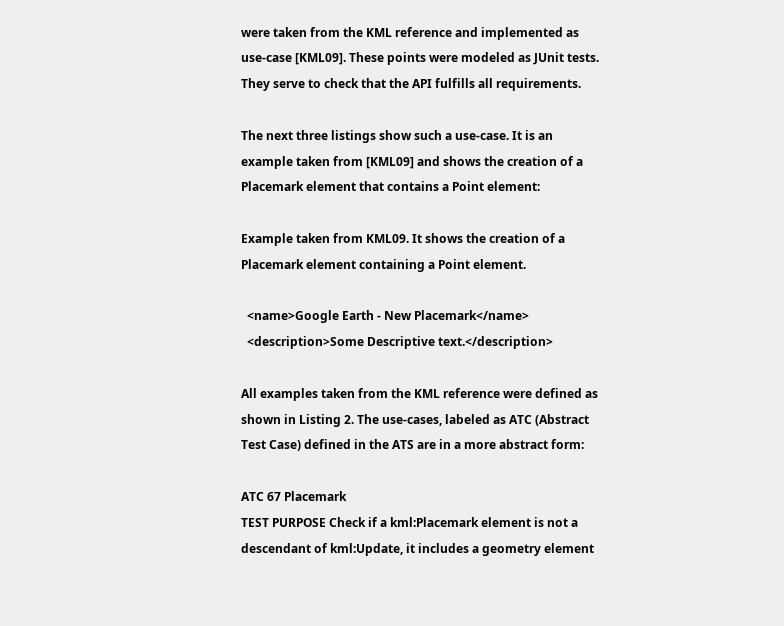were taken from the KML reference and implemented as use-case [KML09]. These points were modeled as JUnit tests. They serve to check that the API fulfills all requirements.

The next three listings show such a use-case. It is an example taken from [KML09] and shows the creation of a Placemark element that contains a Point element:

Example taken from KML09. It shows the creation of a Placemark element containing a Point element.

  <name>Google Earth - New Placemark</name>
  <description>Some Descriptive text.</description>

All examples taken from the KML reference were defined as shown in Listing 2. The use-cases, labeled as ATC (Abstract Test Case) defined in the ATS are in a more abstract form:

ATC 67 Placemark
TEST PURPOSE Check if a kml:Placemark element is not a descendant of kml:Update, it includes a geometry element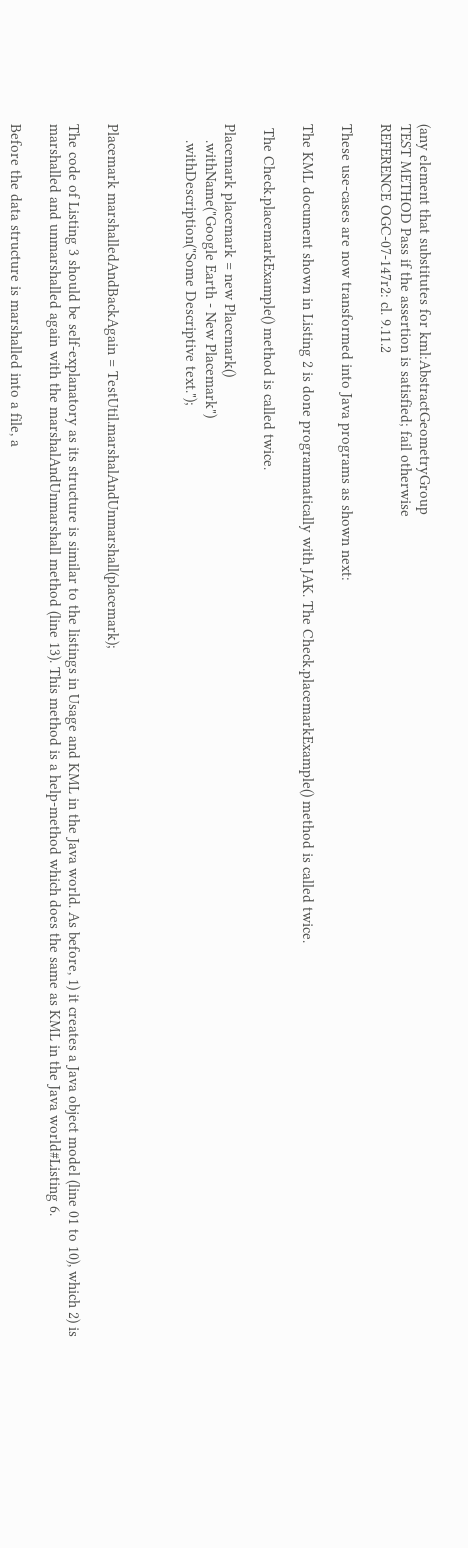(any element that substitutes for kml:AbstractGeometryGroup
TEST METHOD Pass if the assertion is satisfied; fail otherwise
REFERENCE OGC-07-147r2: cl. 9.11.2

These use-cases are now transformed into Java programs as shown next:

The KML document shown in Listing 2 is done programmatically with JAK. The Check.placemarkExample() method is called twice.

 The Check.placemarkExample() method is called twice.

Placemark placemark = new Placemark()
    .withName("Google Earth - New Placemark")
    .withDescription("Some Descriptive text.");



Placemark marshalledAndBackAgain = TestUtil.marshalAndUnmarshall(placemark);

The code of Listing 3 should be self-explanatory as its structure is similar to the listings in Usage and KML in the Java world. As before, 1) it creates a Java object model (line 01 to 10), which 2) is marshalled and unmarshalled again with the marshalAndUnmarshall method (line 13). This method is a help-method which does the same as KML in the Java world#Listing 6.

Before the data structure is marshalled into a file, a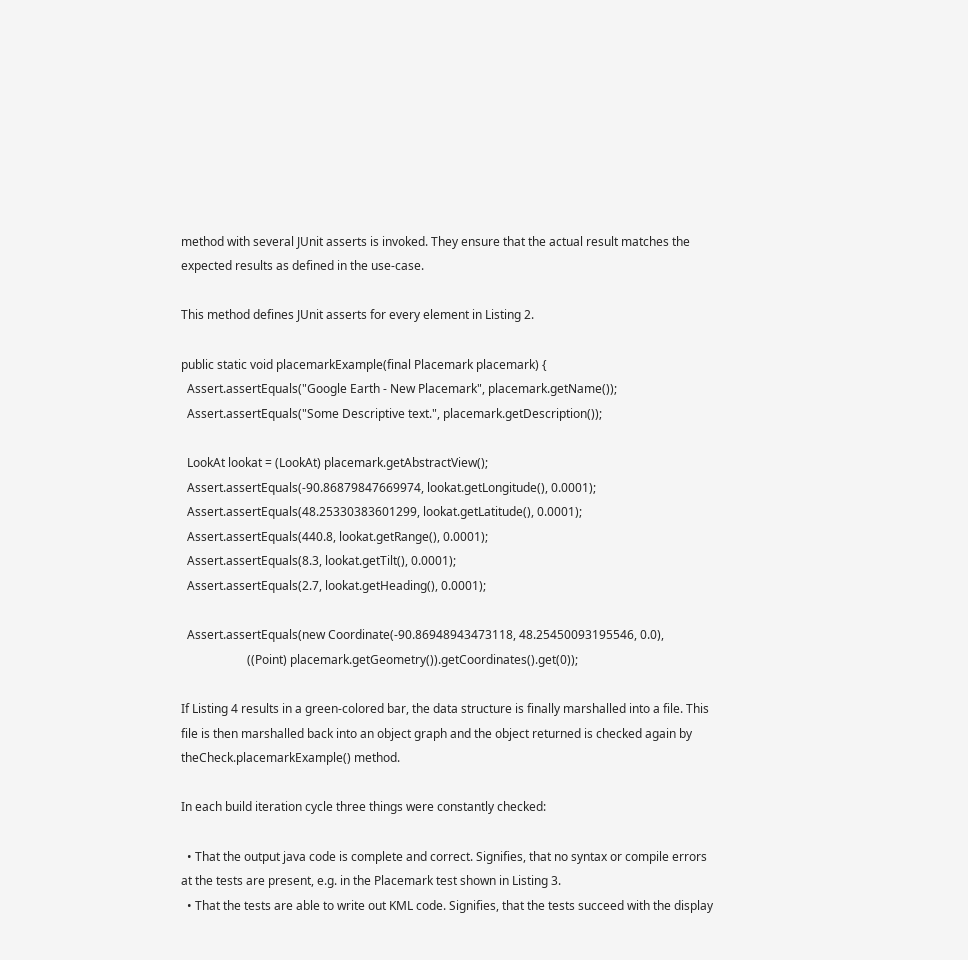method with several JUnit asserts is invoked. They ensure that the actual result matches the expected results as defined in the use-case.

This method defines JUnit asserts for every element in Listing 2.

public static void placemarkExample(final Placemark placemark) {
  Assert.assertEquals("Google Earth - New Placemark", placemark.getName());
  Assert.assertEquals("Some Descriptive text.", placemark.getDescription());

  LookAt lookat = (LookAt) placemark.getAbstractView();
  Assert.assertEquals(-90.86879847669974, lookat.getLongitude(), 0.0001);
  Assert.assertEquals(48.25330383601299, lookat.getLatitude(), 0.0001);
  Assert.assertEquals(440.8, lookat.getRange(), 0.0001);
  Assert.assertEquals(8.3, lookat.getTilt(), 0.0001);
  Assert.assertEquals(2.7, lookat.getHeading(), 0.0001);

  Assert.assertEquals(new Coordinate(-90.86948943473118, 48.25450093195546, 0.0),
                      ((Point) placemark.getGeometry()).getCoordinates().get(0));

If Listing 4 results in a green-colored bar, the data structure is finally marshalled into a file. This file is then marshalled back into an object graph and the object returned is checked again by theCheck.placemarkExample() method.

In each build iteration cycle three things were constantly checked:

  • That the output java code is complete and correct. Signifies, that no syntax or compile errors at the tests are present, e.g. in the Placemark test shown in Listing 3.
  • That the tests are able to write out KML code. Signifies, that the tests succeed with the display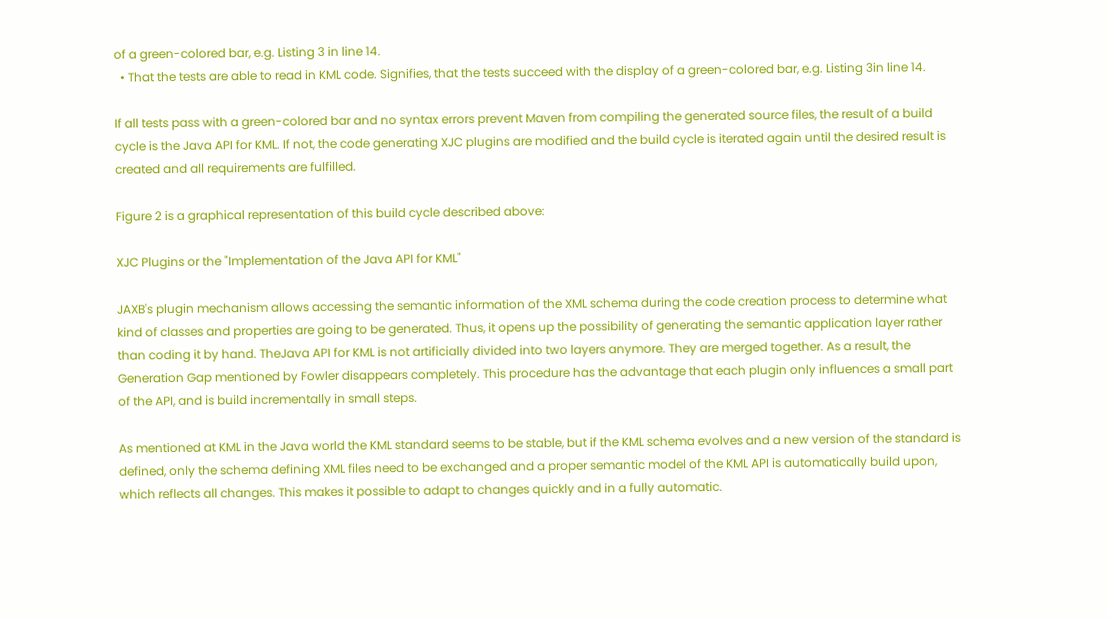of a green-colored bar, e.g. Listing 3 in line 14.
  • That the tests are able to read in KML code. Signifies, that the tests succeed with the display of a green-colored bar, e.g. Listing 3in line 14.

If all tests pass with a green-colored bar and no syntax errors prevent Maven from compiling the generated source files, the result of a build cycle is the Java API for KML. If not, the code generating XJC plugins are modified and the build cycle is iterated again until the desired result is created and all requirements are fulfilled.

Figure 2 is a graphical representation of this build cycle described above:

XJC Plugins or the "Implementation of the Java API for KML"

JAXB's plugin mechanism allows accessing the semantic information of the XML schema during the code creation process to determine what kind of classes and properties are going to be generated. Thus, it opens up the possibility of generating the semantic application layer rather than coding it by hand. TheJava API for KML is not artificially divided into two layers anymore. They are merged together. As a result, the Generation Gap mentioned by Fowler disappears completely. This procedure has the advantage that each plugin only influences a small part of the API, and is build incrementally in small steps.

As mentioned at KML in the Java world the KML standard seems to be stable, but if the KML schema evolves and a new version of the standard is defined, only the schema defining XML files need to be exchanged and a proper semantic model of the KML API is automatically build upon, which reflects all changes. This makes it possible to adapt to changes quickly and in a fully automatic.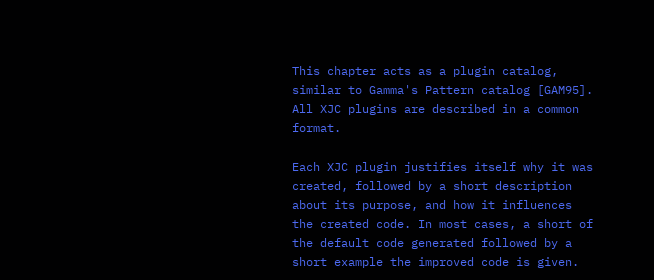This chapter acts as a plugin catalog, similar to Gamma's Pattern catalog [GAM95]. All XJC plugins are described in a common format.

Each XJC plugin justifies itself why it was created, followed by a short description about its purpose, and how it influences the created code. In most cases, a short of the default code generated followed by a short example the improved code is given.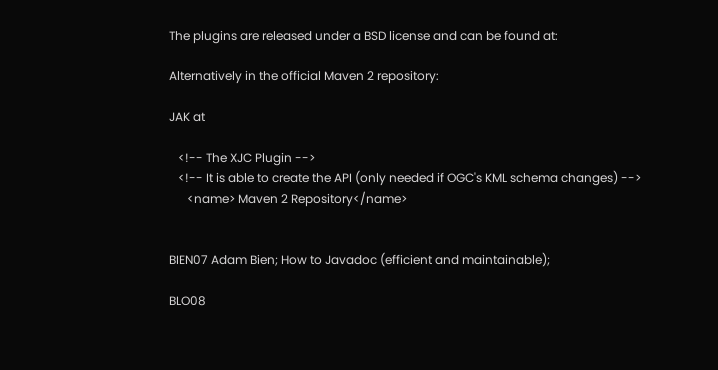The plugins are released under a BSD license and can be found at:

Alternatively in the official Maven 2 repository:

JAK at

   <!-- The XJC Plugin -->
   <!-- It is able to create the API (only needed if OGC's KML schema changes) -->
      <name> Maven 2 Repository</name>


BIEN07 Adam Bien; How to Javadoc (efficient and maintainable);

BLO08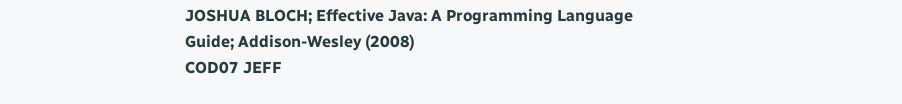JOSHUA BLOCH; Effective Java: A Programming Language Guide; Addison-Wesley (2008)
COD07 JEFF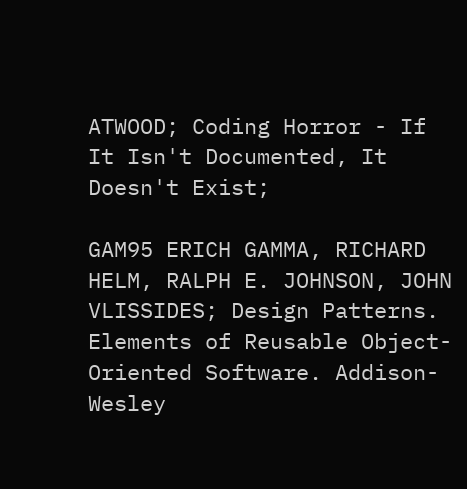ATWOOD; Coding Horror - If It Isn't Documented, It Doesn't Exist;

GAM95 ERICH GAMMA, RICHARD HELM, RALPH E. JOHNSON, JOHN VLISSIDES; Design Patterns. Elements of Reusable Object-Oriented Software. Addison-Wesley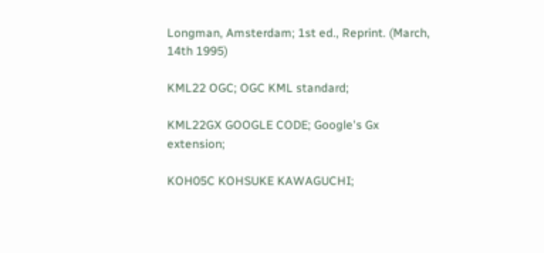Longman, Amsterdam; 1st ed., Reprint. (March, 14th 1995)

KML22 OGC; OGC KML standard;

KML22GX GOOGLE CODE; Google's Gx extension;

KOH05C KOHSUKE KAWAGUCHI;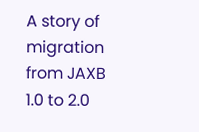A story of migration from JAXB 1.0 to 2.0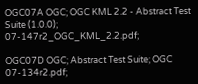OGC07A OGC; OGC KML 2.2 - Abstract Test Suite (1.0.0); 07-147r2_OGC_KML_2.2.pdf;

OGC07D OGC; Abstract Test Suite; OGC 07-134r2.pdf;